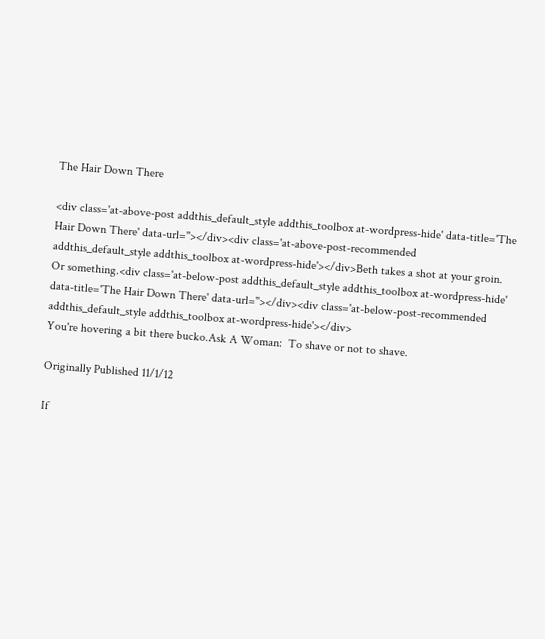The Hair Down There

<div class='at-above-post addthis_default_style addthis_toolbox at-wordpress-hide' data-title='The Hair Down There' data-url=''></div><div class='at-above-post-recommended addthis_default_style addthis_toolbox at-wordpress-hide'></div>Beth takes a shot at your groin.  Or something.<div class='at-below-post addthis_default_style addthis_toolbox at-wordpress-hide' data-title='The Hair Down There' data-url=''></div><div class='at-below-post-recommended addthis_default_style addthis_toolbox at-wordpress-hide'></div>
You're hovering a bit there bucko.Ask A Woman:  To shave or not to shave.

Originally Published 11/1/12

If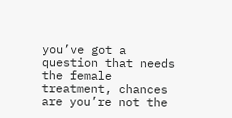you’ve got a question that needs the female treatment, chances are you’re not the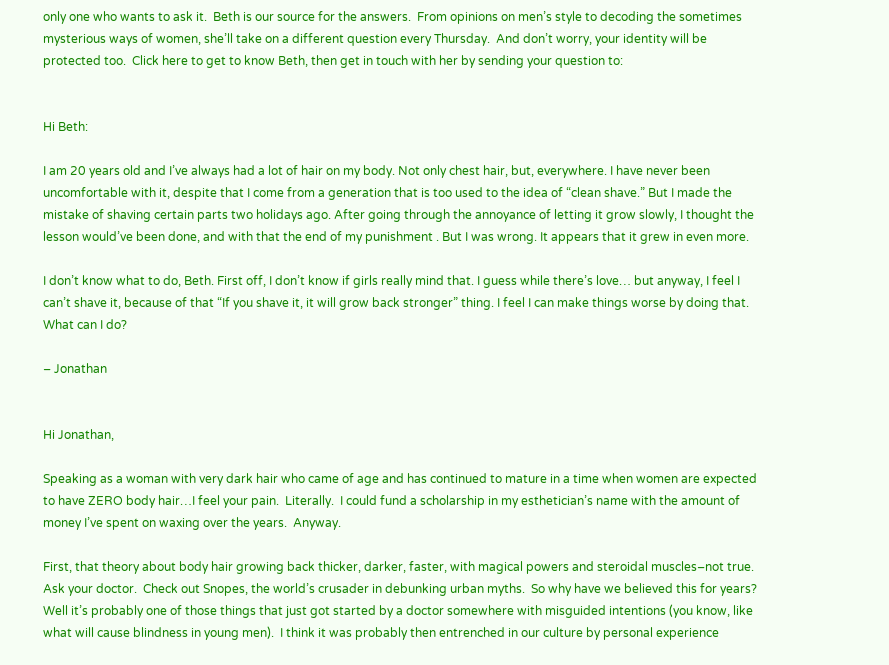only one who wants to ask it.  Beth is our source for the answers.  From opinions on men’s style to decoding the sometimes mysterious ways of women, she’ll take on a different question every Thursday.  And don’t worry, your identity will be protected too.  Click here to get to know Beth, then get in touch with her by sending your question to:


Hi Beth:

I am 20 years old and I’ve always had a lot of hair on my body. Not only chest hair, but, everywhere. I have never been uncomfortable with it, despite that I come from a generation that is too used to the idea of “clean shave.” But I made the mistake of shaving certain parts two holidays ago. After going through the annoyance of letting it grow slowly, I thought the lesson would’ve been done, and with that the end of my punishment . But I was wrong. It appears that it grew in even more.

I don’t know what to do, Beth. First off, I don’t know if girls really mind that. I guess while there’s love… but anyway, I feel I can’t shave it, because of that “If you shave it, it will grow back stronger” thing. I feel I can make things worse by doing that. What can I do?

– Jonathan


Hi Jonathan,

Speaking as a woman with very dark hair who came of age and has continued to mature in a time when women are expected to have ZERO body hair…I feel your pain.  Literally.  I could fund a scholarship in my esthetician’s name with the amount of money I’ve spent on waxing over the years.  Anyway.

First, that theory about body hair growing back thicker, darker, faster, with magical powers and steroidal muscles–not true.  Ask your doctor.  Check out Snopes, the world’s crusader in debunking urban myths.  So why have we believed this for years?  Well it’s probably one of those things that just got started by a doctor somewhere with misguided intentions (you know, like what will cause blindness in young men).  I think it was probably then entrenched in our culture by personal experience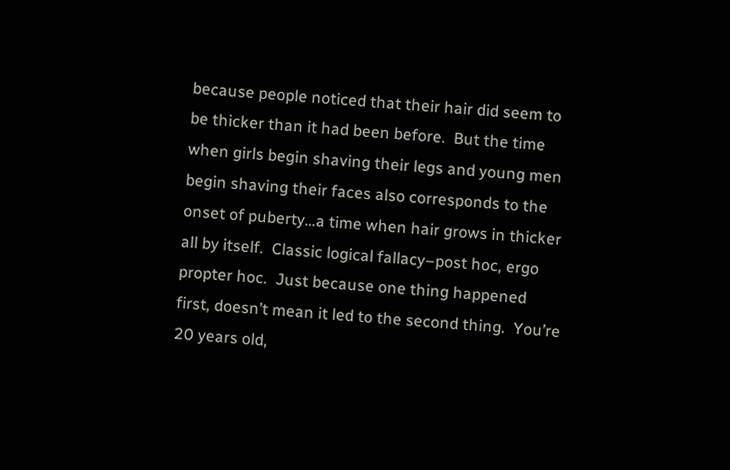because people noticed that their hair did seem to be thicker than it had been before.  But the time when girls begin shaving their legs and young men begin shaving their faces also corresponds to the onset of puberty…a time when hair grows in thicker all by itself.  Classic logical fallacy–post hoc, ergo propter hoc.  Just because one thing happened first, doesn’t mean it led to the second thing.  You’re 20 years old,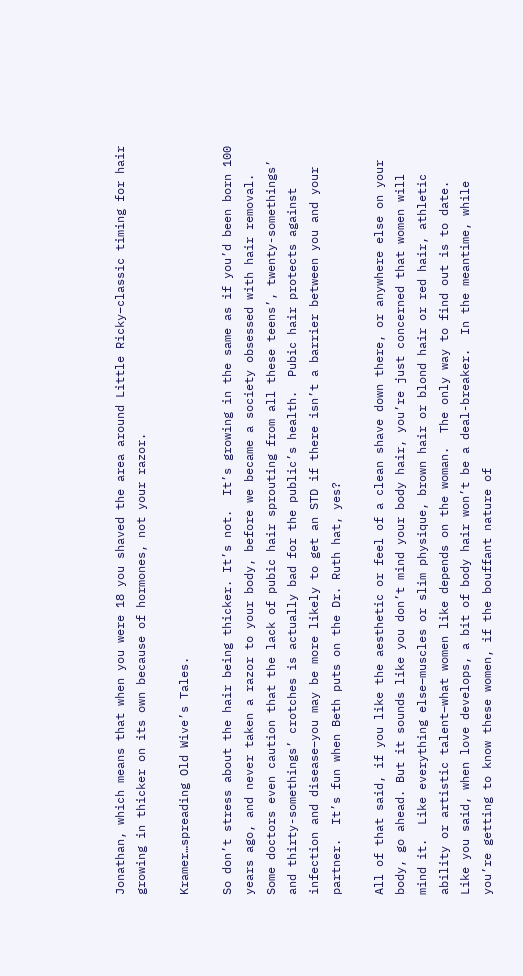Jonathan, which means that when you were 18 you shaved the area around Little Ricky–classic timing for hair growing in thicker on its own because of hormones, not your razor.

Kramer…spreading Old Wive’s Tales.

So don’t stress about the hair being thicker. It’s not.  It’s growing in the same as if you’d been born 100 years ago, and never taken a razor to your body, before we became a society obsessed with hair removal.  Some doctors even caution that the lack of pubic hair sprouting from all these teens’, twenty-somethings’ and thirty-somethings’ crotches is actually bad for the public’s health.  Pubic hair protects against infection and disease–you may be more likely to get an STD if there isn’t a barrier between you and your partner.  It’s fun when Beth puts on the Dr. Ruth hat, yes?

All of that said, if you like the aesthetic or feel of a clean shave down there, or anywhere else on your body, go ahead. But it sounds like you don’t mind your body hair, you’re just concerned that women will mind it.  Like everything else–muscles or slim physique, brown hair or blond hair or red hair, athletic ability or artistic talent–what women like depends on the woman.  The only way to find out is to date.  Like you said, when love develops, a bit of body hair won’t be a deal-breaker.  In the meantime, while you’re getting to know these women, if the bouffant nature of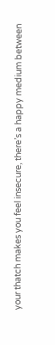your thatch makes you feel insecure, there’s a happy medium between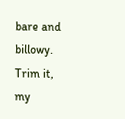bare and billowy.  Trim it, my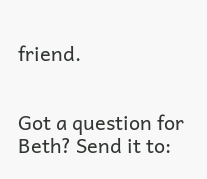friend.


Got a question for Beth? Send it to: